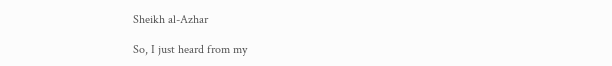Sheikh al-Azhar

So, I just heard from my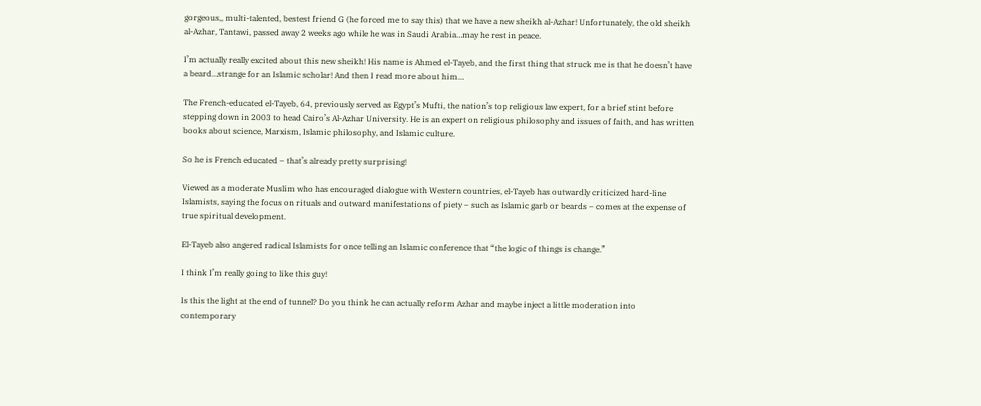gorgeous,, multi-talented, bestest friend G (he forced me to say this) that we have a new sheikh al-Azhar! Unfortunately, the old sheikh al-Azhar, Tantawi, passed away 2 weeks ago while he was in Saudi Arabia…may he rest in peace.

I’m actually really excited about this new sheikh! His name is Ahmed el-Tayeb, and the first thing that struck me is that he doesn’t have a beard…strange for an Islamic scholar! And then I read more about him…

The French-educated el-Tayeb, 64, previously served as Egypt’s Mufti, the nation’s top religious law expert, for a brief stint before stepping down in 2003 to head Cairo’s Al-Azhar University. He is an expert on religious philosophy and issues of faith, and has written books about science, Marxism, Islamic philosophy, and Islamic culture.

So he is French educated – that’s already pretty surprising!

Viewed as a moderate Muslim who has encouraged dialogue with Western countries, el-Tayeb has outwardly criticized hard-line Islamists, saying the focus on rituals and outward manifestations of piety – such as Islamic garb or beards – comes at the expense of true spiritual development.

El-Tayeb also angered radical Islamists for once telling an Islamic conference that “the logic of things is change.”

I think I’m really going to like this guy!

Is this the light at the end of tunnel? Do you think he can actually reform Azhar and maybe inject a little moderation into contemporary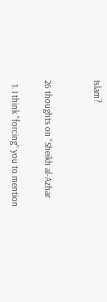Islam?


26 thoughts on “Sheikh al-Azhar

  1. I think “forcing” you to mention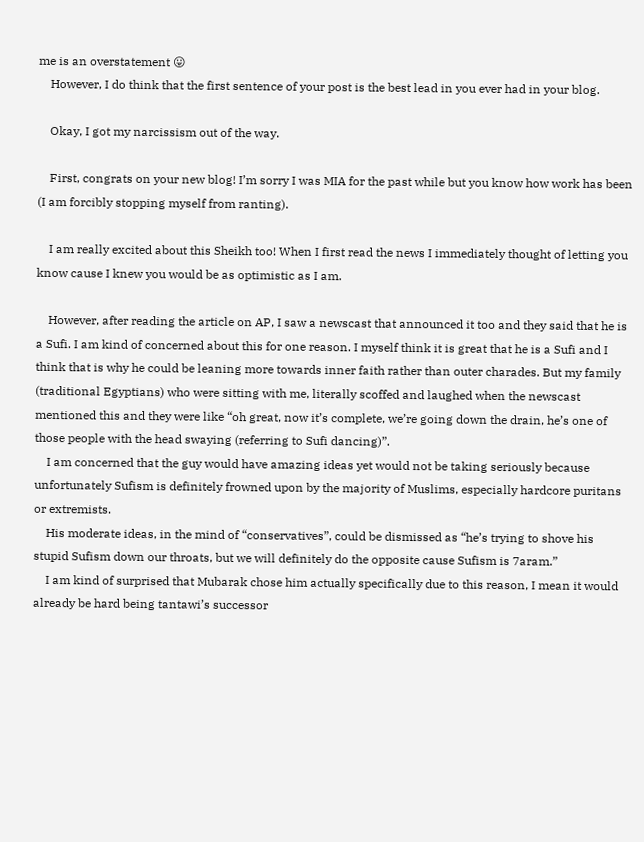me is an overstatement 😛
    However, I do think that the first sentence of your post is the best lead in you ever had in your blog.

    Okay, I got my narcissism out of the way.

    First, congrats on your new blog! I’m sorry I was MIA for the past while but you know how work has been (I am forcibly stopping myself from ranting).

    I am really excited about this Sheikh too! When I first read the news I immediately thought of letting you know cause I knew you would be as optimistic as I am.

    However, after reading the article on AP, I saw a newscast that announced it too and they said that he is a Sufi. I am kind of concerned about this for one reason. I myself think it is great that he is a Sufi and I think that is why he could be leaning more towards inner faith rather than outer charades. But my family (traditional Egyptians) who were sitting with me, literally scoffed and laughed when the newscast mentioned this and they were like “oh great, now it’s complete, we’re going down the drain, he’s one of those people with the head swaying (referring to Sufi dancing)”.
    I am concerned that the guy would have amazing ideas yet would not be taking seriously because unfortunately Sufism is definitely frowned upon by the majority of Muslims, especially hardcore puritans or extremists.
    His moderate ideas, in the mind of “conservatives”, could be dismissed as “he’s trying to shove his stupid Sufism down our throats, but we will definitely do the opposite cause Sufism is 7aram.”
    I am kind of surprised that Mubarak chose him actually specifically due to this reason, I mean it would already be hard being tantawi’s successor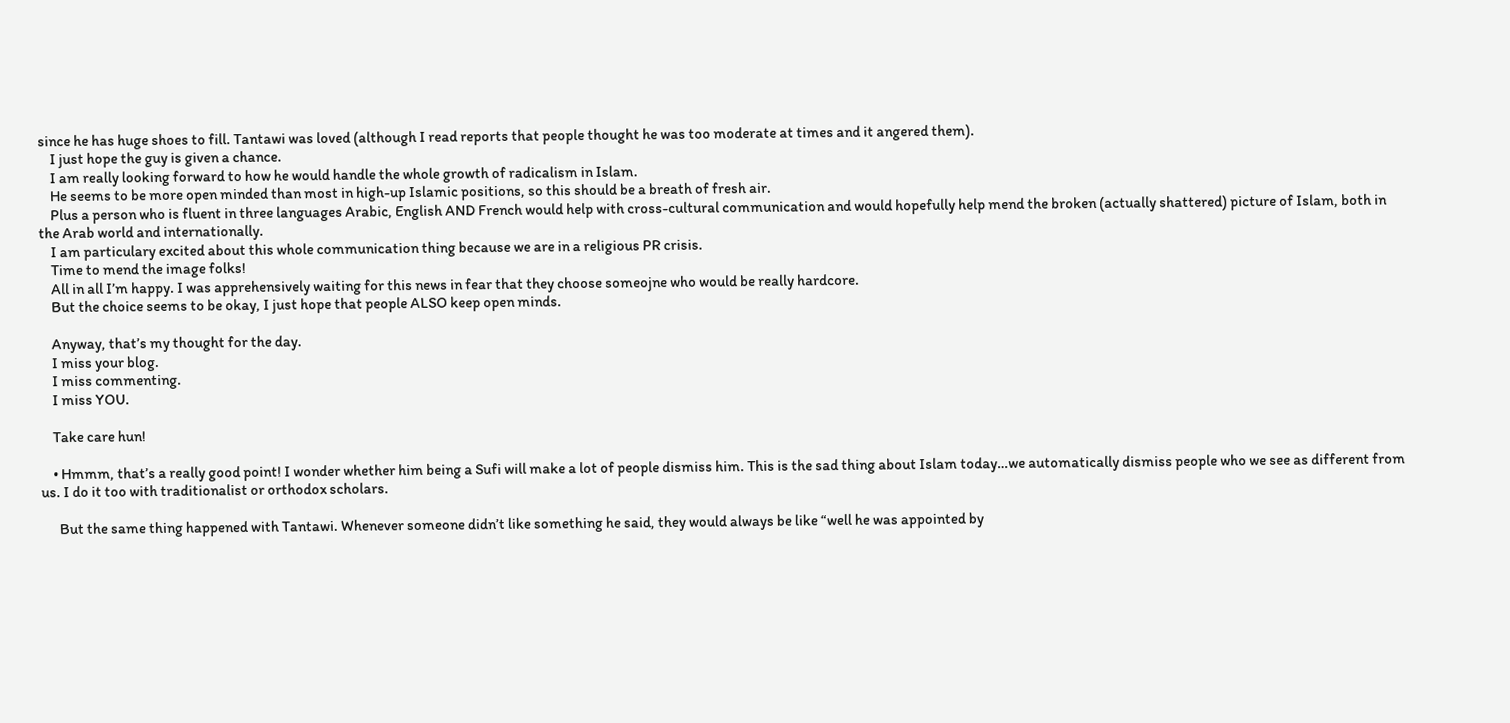since he has huge shoes to fill. Tantawi was loved (although I read reports that people thought he was too moderate at times and it angered them).
    I just hope the guy is given a chance.
    I am really looking forward to how he would handle the whole growth of radicalism in Islam.
    He seems to be more open minded than most in high-up Islamic positions, so this should be a breath of fresh air.
    Plus a person who is fluent in three languages Arabic, English AND French would help with cross-cultural communication and would hopefully help mend the broken (actually shattered) picture of Islam, both in the Arab world and internationally.
    I am particulary excited about this whole communication thing because we are in a religious PR crisis.
    Time to mend the image folks!
    All in all I’m happy. I was apprehensively waiting for this news in fear that they choose someojne who would be really hardcore.
    But the choice seems to be okay, I just hope that people ALSO keep open minds.

    Anyway, that’s my thought for the day.
    I miss your blog.
    I miss commenting.
    I miss YOU.

    Take care hun!

    • Hmmm, that’s a really good point! I wonder whether him being a Sufi will make a lot of people dismiss him. This is the sad thing about Islam today…we automatically dismiss people who we see as different from us. I do it too with traditionalist or orthodox scholars.

      But the same thing happened with Tantawi. Whenever someone didn’t like something he said, they would always be like “well he was appointed by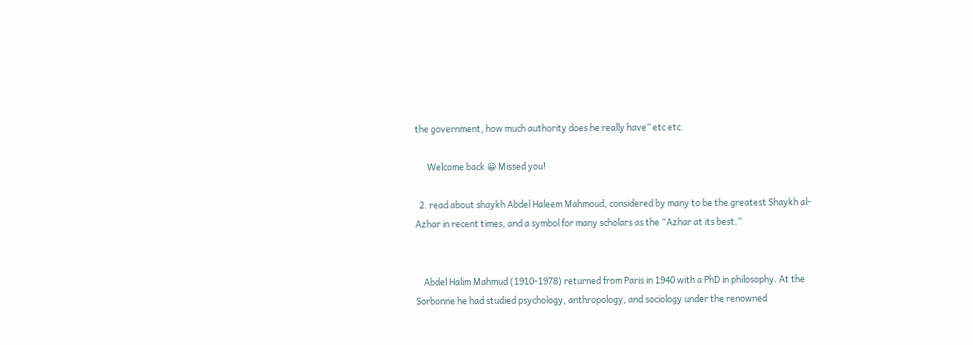the government, how much authority does he really have” etc etc.

      Welcome back 😀 Missed you!

  2. read about shaykh Abdel Haleem Mahmoud, considered by many to be the greatest Shaykh al-Azhar in recent times, and a symbol for many scholars as the “Azhar at its best.”


    Abdel Halim Mahmud (1910-1978) returned from Paris in 1940 with a PhD in philosophy. At the Sorbonne he had studied psychology, anthropology, and sociology under the renowned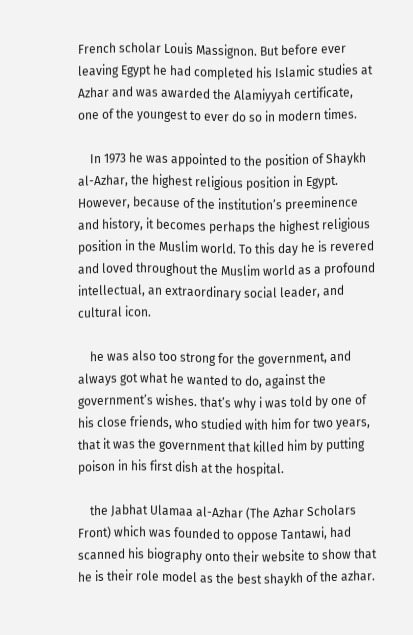French scholar Louis Massignon. But before ever leaving Egypt he had completed his Islamic studies at Azhar and was awarded the Alamiyyah certificate, one of the youngest to ever do so in modern times.

    In 1973 he was appointed to the position of Shaykh al-Azhar, the highest religious position in Egypt. However, because of the institution’s preeminence and history, it becomes perhaps the highest religious position in the Muslim world. To this day he is revered and loved throughout the Muslim world as a profound intellectual, an extraordinary social leader, and cultural icon.

    he was also too strong for the government, and always got what he wanted to do, against the government’s wishes. that’s why i was told by one of his close friends, who studied with him for two years, that it was the government that killed him by putting poison in his first dish at the hospital.

    the Jabhat Ulamaa al-Azhar (The Azhar Scholars Front) which was founded to oppose Tantawi, had scanned his biography onto their website to show that he is their role model as the best shaykh of the azhar.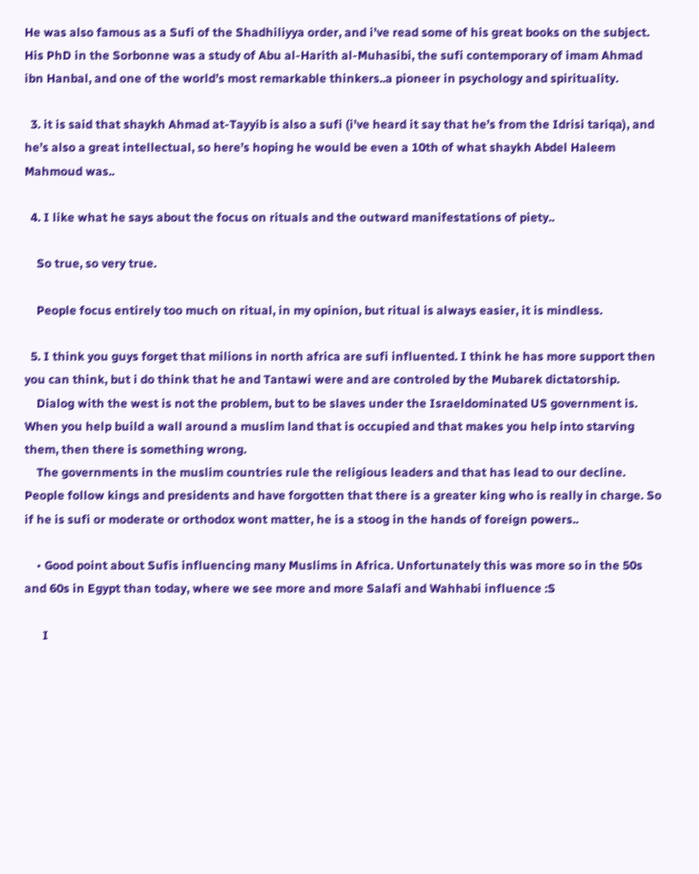He was also famous as a Sufi of the Shadhiliyya order, and i’ve read some of his great books on the subject. His PhD in the Sorbonne was a study of Abu al-Harith al-Muhasibi, the sufi contemporary of imam Ahmad ibn Hanbal, and one of the world’s most remarkable thinkers..a pioneer in psychology and spirituality.

  3. it is said that shaykh Ahmad at-Tayyib is also a sufi (i’ve heard it say that he’s from the Idrisi tariqa), and he’s also a great intellectual, so here’s hoping he would be even a 10th of what shaykh Abdel Haleem Mahmoud was..

  4. I like what he says about the focus on rituals and the outward manifestations of piety..

    So true, so very true.

    People focus entirely too much on ritual, in my opinion, but ritual is always easier, it is mindless.

  5. I think you guys forget that milions in north africa are sufi influented. I think he has more support then you can think, but i do think that he and Tantawi were and are controled by the Mubarek dictatorship.
    Dialog with the west is not the problem, but to be slaves under the Israeldominated US government is. When you help build a wall around a muslim land that is occupied and that makes you help into starving them, then there is something wrong.
    The governments in the muslim countries rule the religious leaders and that has lead to our decline. People follow kings and presidents and have forgotten that there is a greater king who is really in charge. So if he is sufi or moderate or orthodox wont matter, he is a stoog in the hands of foreign powers..

    • Good point about Sufis influencing many Muslims in Africa. Unfortunately this was more so in the 50s and 60s in Egypt than today, where we see more and more Salafi and Wahhabi influence :S

      I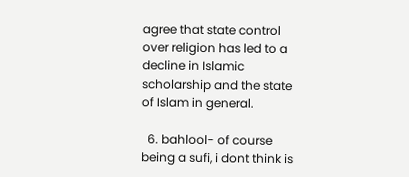agree that state control over religion has led to a decline in Islamic scholarship and the state of Islam in general.

  6. bahlool- of course being a sufi, i dont think is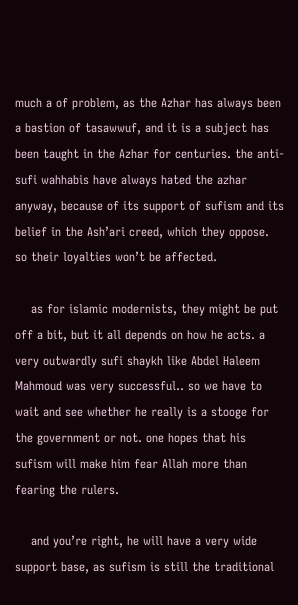much a of problem, as the Azhar has always been a bastion of tasawwuf, and it is a subject has been taught in the Azhar for centuries. the anti-sufi wahhabis have always hated the azhar anyway, because of its support of sufism and its belief in the Ash’ari creed, which they oppose. so their loyalties won’t be affected.

    as for islamic modernists, they might be put off a bit, but it all depends on how he acts. a very outwardly sufi shaykh like Abdel Haleem Mahmoud was very successful.. so we have to wait and see whether he really is a stooge for the government or not. one hopes that his sufism will make him fear Allah more than fearing the rulers.

    and you’re right, he will have a very wide support base, as sufism is still the traditional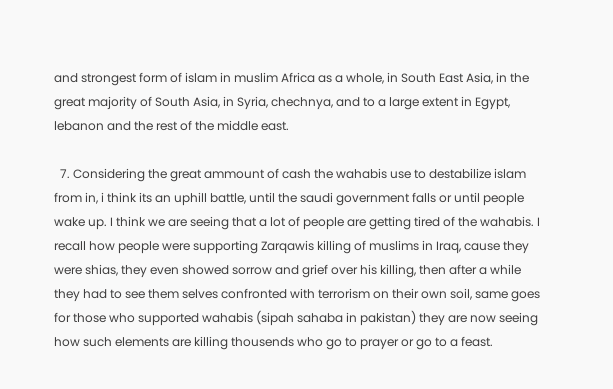and strongest form of islam in muslim Africa as a whole, in South East Asia, in the great majority of South Asia, in Syria, chechnya, and to a large extent in Egypt, lebanon and the rest of the middle east.

  7. Considering the great ammount of cash the wahabis use to destabilize islam from in, i think its an uphill battle, until the saudi government falls or until people wake up. I think we are seeing that a lot of people are getting tired of the wahabis. I recall how people were supporting Zarqawis killing of muslims in Iraq, cause they were shias, they even showed sorrow and grief over his killing, then after a while they had to see them selves confronted with terrorism on their own soil, same goes for those who supported wahabis (sipah sahaba in pakistan) they are now seeing how such elements are killing thousends who go to prayer or go to a feast.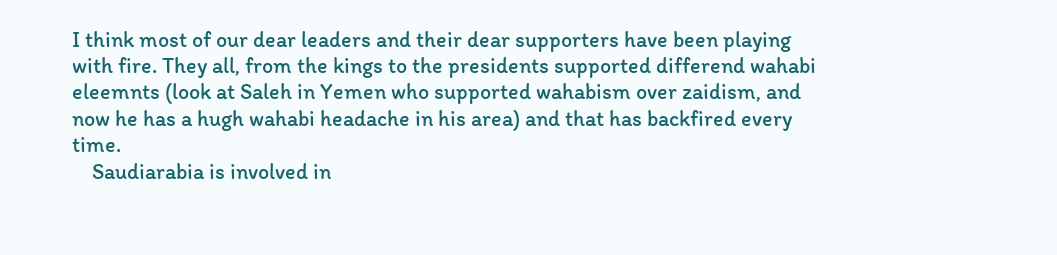I think most of our dear leaders and their dear supporters have been playing with fire. They all, from the kings to the presidents supported differend wahabi eleemnts (look at Saleh in Yemen who supported wahabism over zaidism, and now he has a hugh wahabi headache in his area) and that has backfired every time.
    Saudiarabia is involved in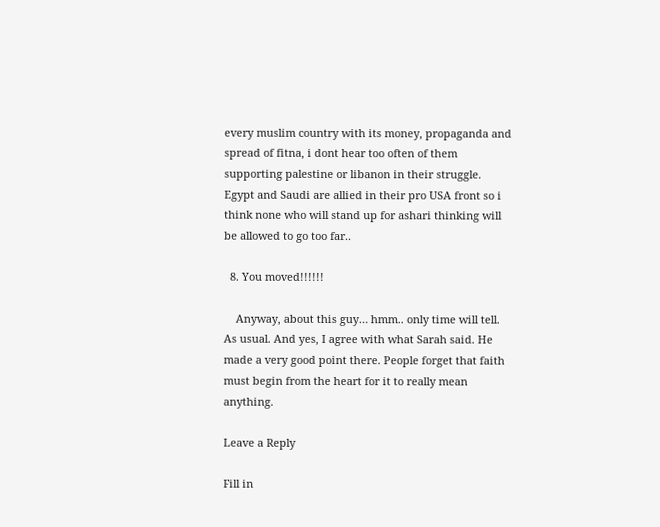every muslim country with its money, propaganda and spread of fitna, i dont hear too often of them supporting palestine or libanon in their struggle. Egypt and Saudi are allied in their pro USA front so i think none who will stand up for ashari thinking will be allowed to go too far..

  8. You moved!!!!!!

    Anyway, about this guy… hmm.. only time will tell. As usual. And yes, I agree with what Sarah said. He made a very good point there. People forget that faith must begin from the heart for it to really mean anything.

Leave a Reply

Fill in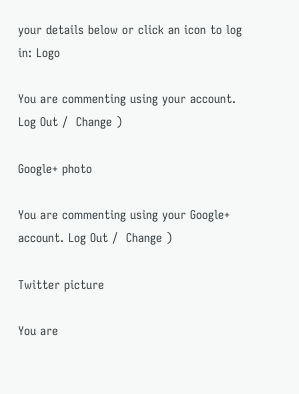your details below or click an icon to log in: Logo

You are commenting using your account. Log Out /  Change )

Google+ photo

You are commenting using your Google+ account. Log Out /  Change )

Twitter picture

You are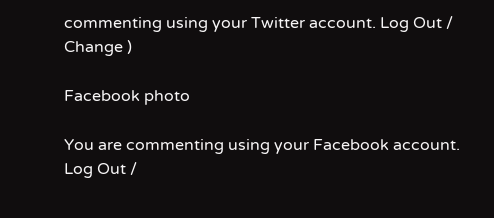commenting using your Twitter account. Log Out /  Change )

Facebook photo

You are commenting using your Facebook account. Log Out /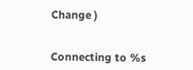Change )


Connecting to %s